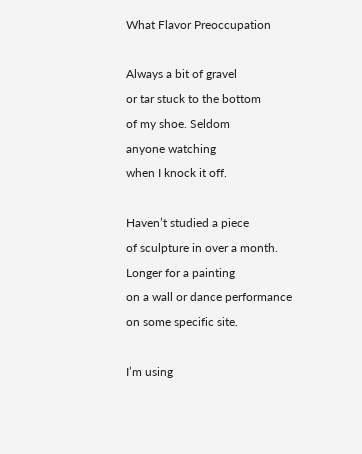What Flavor Preoccupation

Always a bit of gravel
or tar stuck to the bottom
of my shoe. Seldom
anyone watching
when I knock it off.

Haven’t studied a piece
of sculpture in over a month.
Longer for a painting
on a wall or dance performance
on some specific site.

I’m using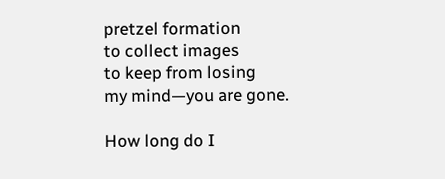pretzel formation
to collect images
to keep from losing
my mind—you are gone.

How long do I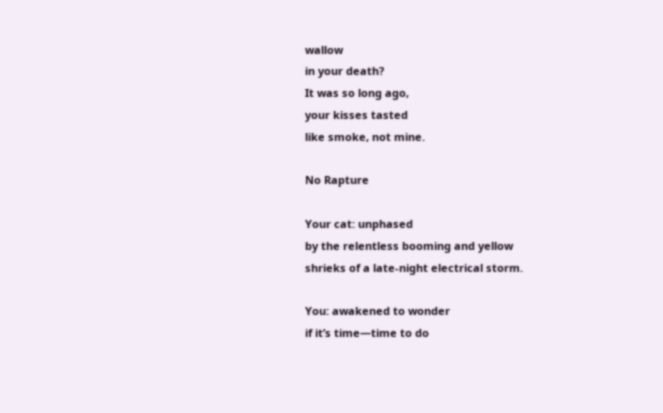wallow
in your death?
It was so long ago,
your kisses tasted
like smoke, not mine.

No Rapture

Your cat: unphased
by the relentless booming and yellow
shrieks of a late-night electrical storm.

You: awakened to wonder
if it’s time—time to do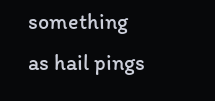something
as hail pings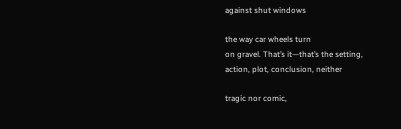against shut windows

the way car wheels turn
on gravel. That’s it—that’s the setting,
action, plot, conclusion, neither

tragic nor comic,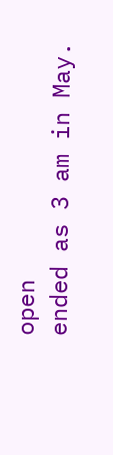open
ended as 3 am in May.